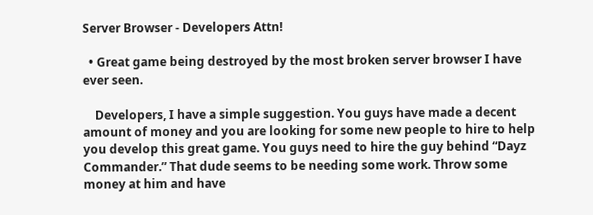Server Browser - Developers Attn!

  • Great game being destroyed by the most broken server browser I have ever seen.

    Developers, I have a simple suggestion. You guys have made a decent amount of money and you are looking for some new people to hire to help you develop this great game. You guys need to hire the guy behind “Dayz Commander.” That dude seems to be needing some work. Throw some money at him and have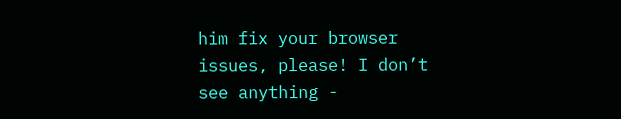him fix your browser issues, please! I don’t see anything -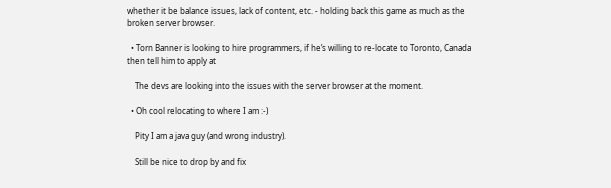whether it be balance issues, lack of content, etc. - holding back this game as much as the broken server browser.

  • Torn Banner is looking to hire programmers, if he’s willing to re-locate to Toronto, Canada then tell him to apply at

    The devs are looking into the issues with the server browser at the moment.

  • Oh cool relocating to where I am :-)

    Pity I am a java guy (and wrong industry).

    Still be nice to drop by and fix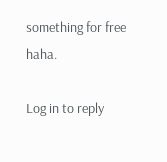something for free haha.

Log in to reply